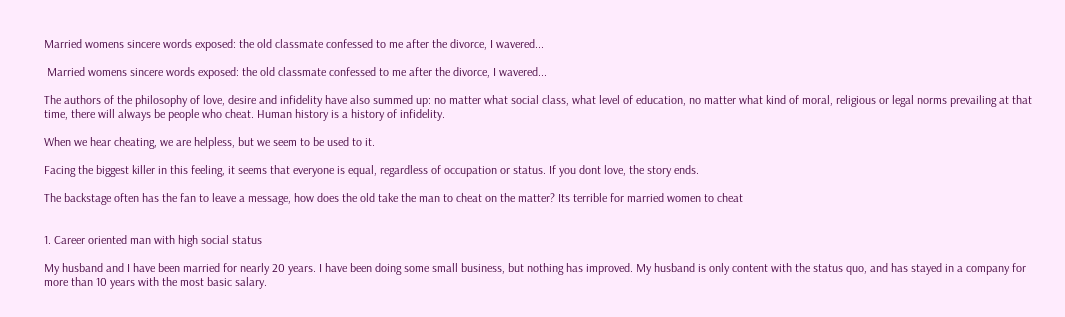Married womens sincere words exposed: the old classmate confessed to me after the divorce, I wavered...

 Married womens sincere words exposed: the old classmate confessed to me after the divorce, I wavered...

The authors of the philosophy of love, desire and infidelity have also summed up: no matter what social class, what level of education, no matter what kind of moral, religious or legal norms prevailing at that time, there will always be people who cheat. Human history is a history of infidelity.

When we hear cheating, we are helpless, but we seem to be used to it.

Facing the biggest killer in this feeling, it seems that everyone is equal, regardless of occupation or status. If you dont love, the story ends.

The backstage often has the fan to leave a message, how does the old take the man to cheat on the matter? Its terrible for married women to cheat


1. Career oriented man with high social status

My husband and I have been married for nearly 20 years. I have been doing some small business, but nothing has improved. My husband is only content with the status quo, and has stayed in a company for more than 10 years with the most basic salary.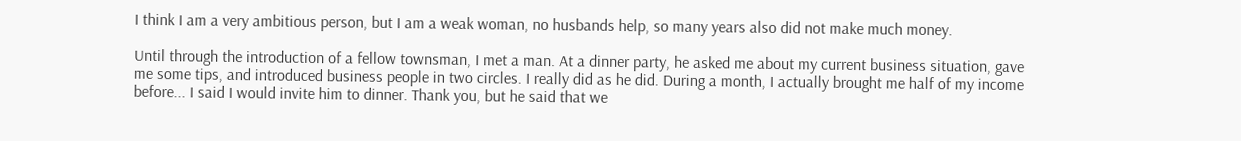I think I am a very ambitious person, but I am a weak woman, no husbands help, so many years also did not make much money.

Until through the introduction of a fellow townsman, I met a man. At a dinner party, he asked me about my current business situation, gave me some tips, and introduced business people in two circles. I really did as he did. During a month, I actually brought me half of my income before... I said I would invite him to dinner. Thank you, but he said that we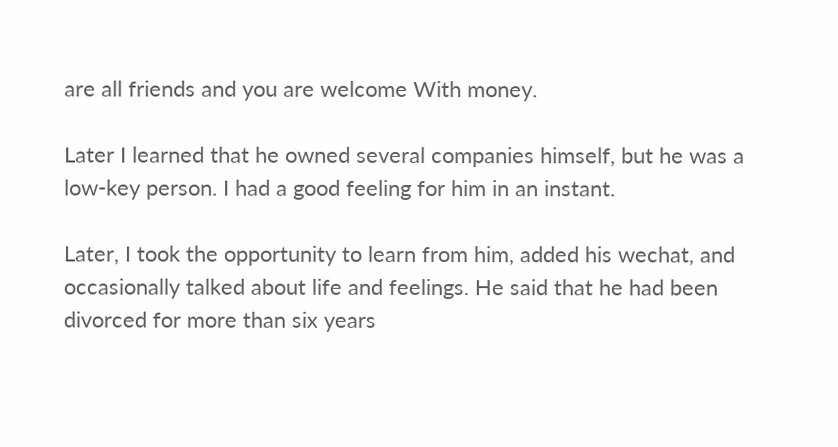are all friends and you are welcome With money.

Later I learned that he owned several companies himself, but he was a low-key person. I had a good feeling for him in an instant.

Later, I took the opportunity to learn from him, added his wechat, and occasionally talked about life and feelings. He said that he had been divorced for more than six years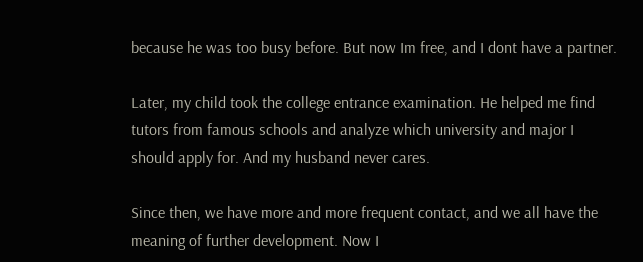because he was too busy before. But now Im free, and I dont have a partner.

Later, my child took the college entrance examination. He helped me find tutors from famous schools and analyze which university and major I should apply for. And my husband never cares.

Since then, we have more and more frequent contact, and we all have the meaning of further development. Now I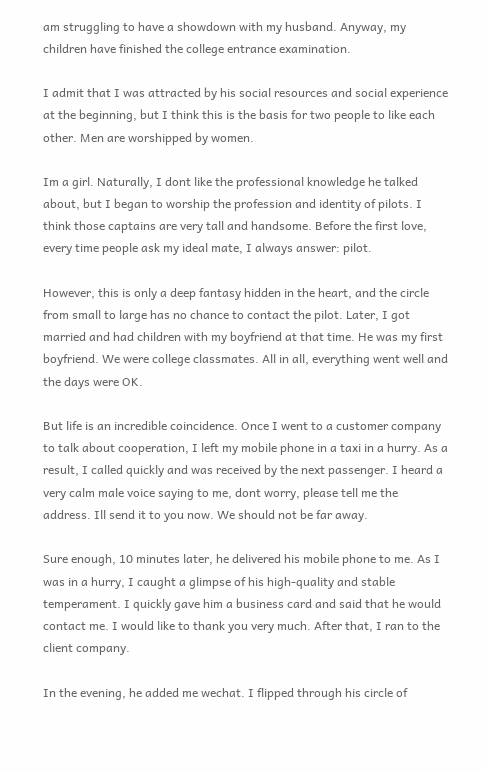am struggling to have a showdown with my husband. Anyway, my children have finished the college entrance examination.

I admit that I was attracted by his social resources and social experience at the beginning, but I think this is the basis for two people to like each other. Men are worshipped by women.

Im a girl. Naturally, I dont like the professional knowledge he talked about, but I began to worship the profession and identity of pilots. I think those captains are very tall and handsome. Before the first love, every time people ask my ideal mate, I always answer: pilot.

However, this is only a deep fantasy hidden in the heart, and the circle from small to large has no chance to contact the pilot. Later, I got married and had children with my boyfriend at that time. He was my first boyfriend. We were college classmates. All in all, everything went well and the days were OK.

But life is an incredible coincidence. Once I went to a customer company to talk about cooperation, I left my mobile phone in a taxi in a hurry. As a result, I called quickly and was received by the next passenger. I heard a very calm male voice saying to me, dont worry, please tell me the address. Ill send it to you now. We should not be far away.

Sure enough, 10 minutes later, he delivered his mobile phone to me. As I was in a hurry, I caught a glimpse of his high-quality and stable temperament. I quickly gave him a business card and said that he would contact me. I would like to thank you very much. After that, I ran to the client company.

In the evening, he added me wechat. I flipped through his circle of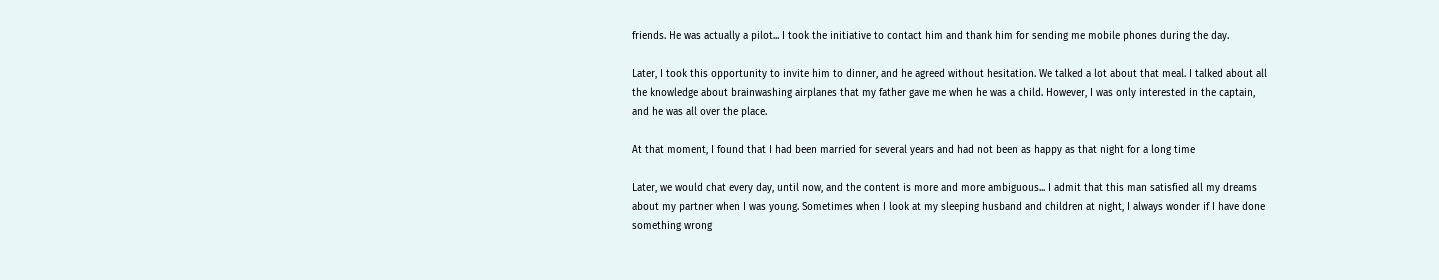friends. He was actually a pilot... I took the initiative to contact him and thank him for sending me mobile phones during the day.

Later, I took this opportunity to invite him to dinner, and he agreed without hesitation. We talked a lot about that meal. I talked about all the knowledge about brainwashing airplanes that my father gave me when he was a child. However, I was only interested in the captain, and he was all over the place.

At that moment, I found that I had been married for several years and had not been as happy as that night for a long time

Later, we would chat every day, until now, and the content is more and more ambiguous... I admit that this man satisfied all my dreams about my partner when I was young. Sometimes when I look at my sleeping husband and children at night, I always wonder if I have done something wrong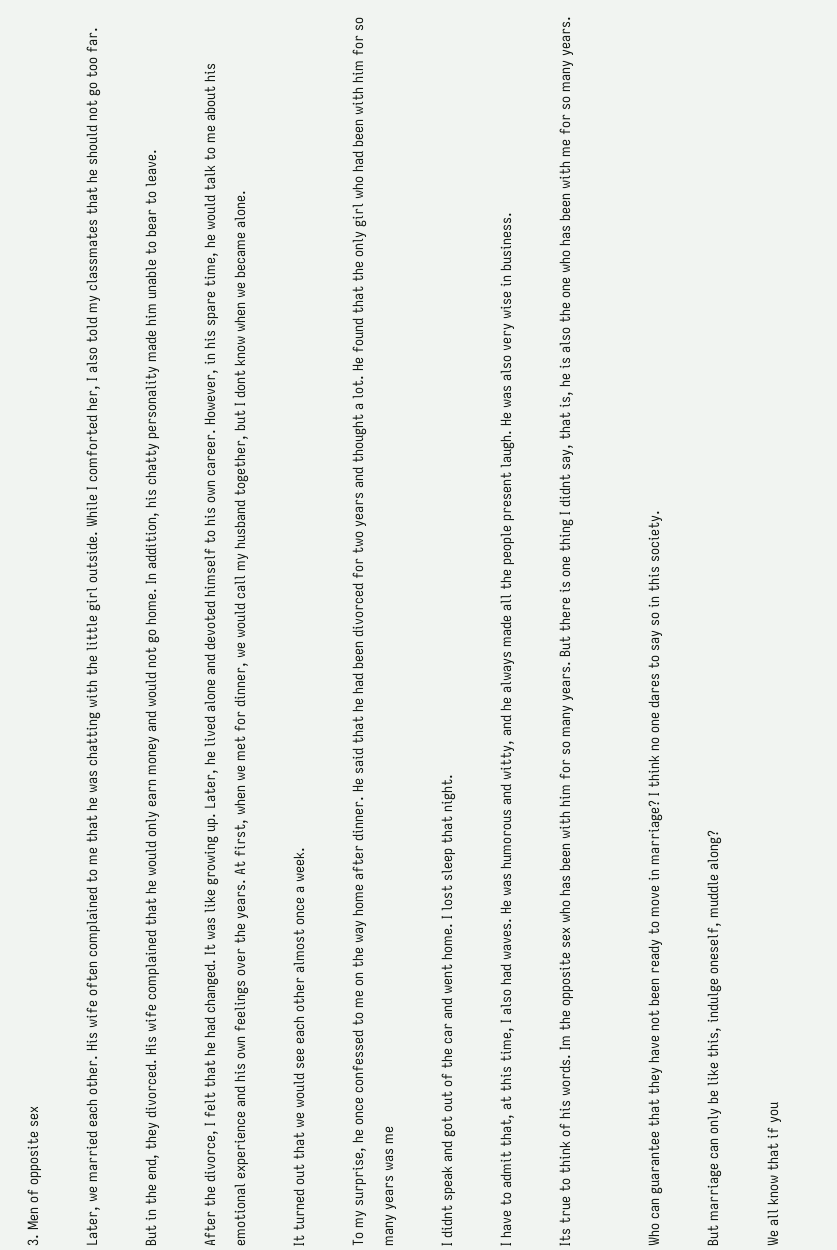3. Men of opposite sex

Later, we married each other. His wife often complained to me that he was chatting with the little girl outside. While I comforted her, I also told my classmates that he should not go too far.

But in the end, they divorced. His wife complained that he would only earn money and would not go home. In addition, his chatty personality made him unable to bear to leave.

After the divorce, I felt that he had changed. It was like growing up. Later, he lived alone and devoted himself to his own career. However, in his spare time, he would talk to me about his emotional experience and his own feelings over the years. At first, when we met for dinner, we would call my husband together, but I dont know when we became alone.

It turned out that we would see each other almost once a week.

To my surprise, he once confessed to me on the way home after dinner. He said that he had been divorced for two years and thought a lot. He found that the only girl who had been with him for so many years was me

I didnt speak and got out of the car and went home. I lost sleep that night.

I have to admit that, at this time, I also had waves. He was humorous and witty, and he always made all the people present laugh. He was also very wise in business.

Its true to think of his words. Im the opposite sex who has been with him for so many years. But there is one thing I didnt say, that is, he is also the one who has been with me for so many years.


Who can guarantee that they have not been ready to move in marriage? I think no one dares to say so in this society.

But marriage can only be like this, indulge oneself, muddle along?

We all know that if you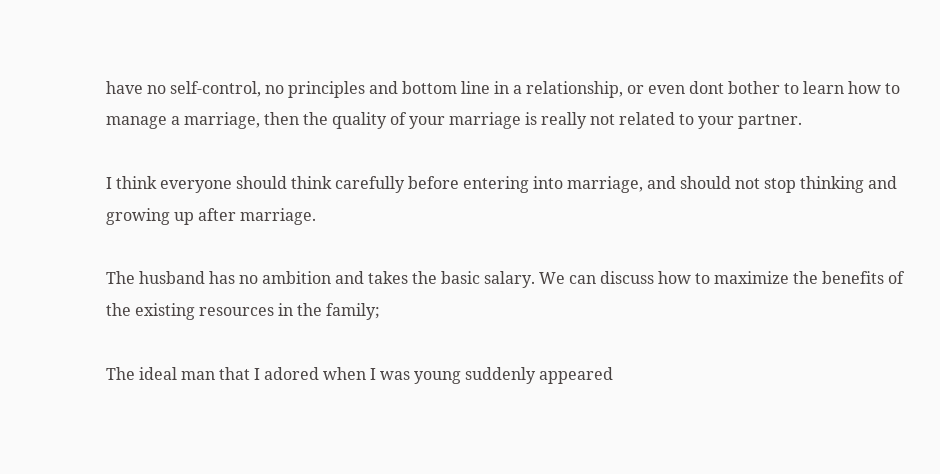have no self-control, no principles and bottom line in a relationship, or even dont bother to learn how to manage a marriage, then the quality of your marriage is really not related to your partner.

I think everyone should think carefully before entering into marriage, and should not stop thinking and growing up after marriage.

The husband has no ambition and takes the basic salary. We can discuss how to maximize the benefits of the existing resources in the family;

The ideal man that I adored when I was young suddenly appeared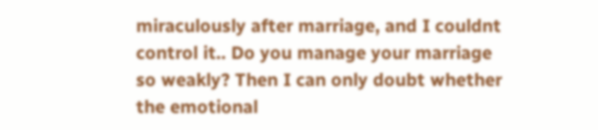miraculously after marriage, and I couldnt control it.. Do you manage your marriage so weakly? Then I can only doubt whether the emotional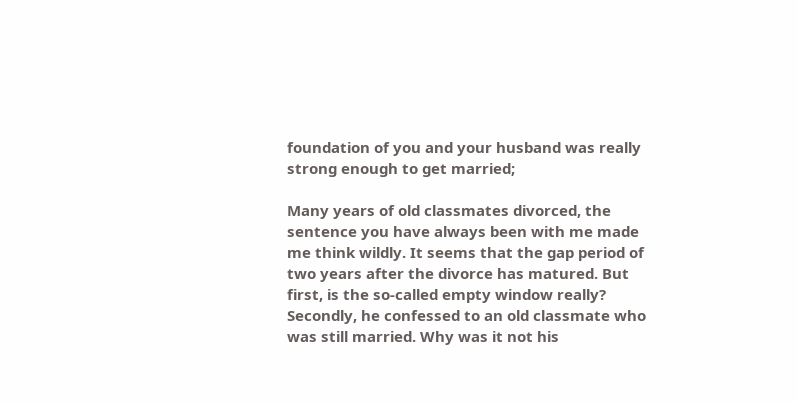foundation of you and your husband was really strong enough to get married;

Many years of old classmates divorced, the sentence you have always been with me made me think wildly. It seems that the gap period of two years after the divorce has matured. But first, is the so-called empty window really? Secondly, he confessed to an old classmate who was still married. Why was it not his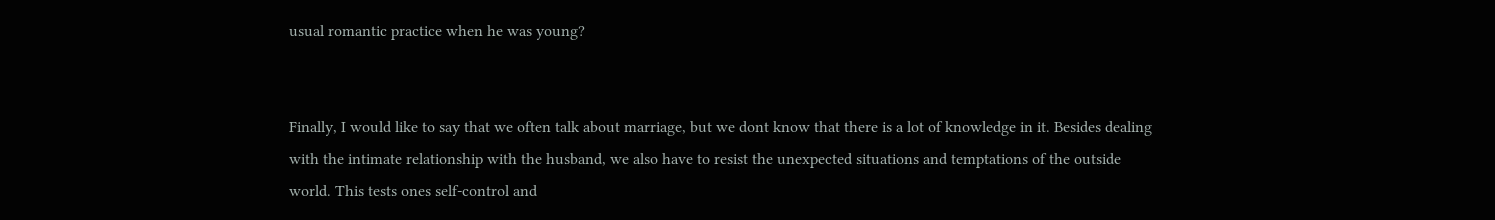usual romantic practice when he was young?


Finally, I would like to say that we often talk about marriage, but we dont know that there is a lot of knowledge in it. Besides dealing with the intimate relationship with the husband, we also have to resist the unexpected situations and temptations of the outside world. This tests ones self-control and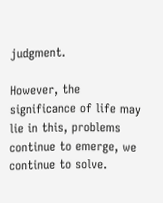judgment.

However, the significance of life may lie in this, problems continue to emerge, we continue to solve.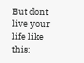But dont live your life like this: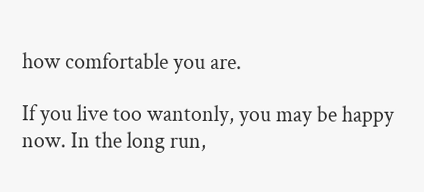how comfortable you are.

If you live too wantonly, you may be happy now. In the long run,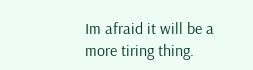Im afraid it will be a more tiring thing.